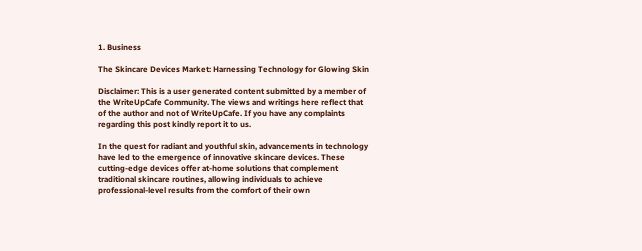1. Business

The Skincare Devices Market: Harnessing Technology for Glowing Skin

Disclaimer: This is a user generated content submitted by a member of the WriteUpCafe Community. The views and writings here reflect that of the author and not of WriteUpCafe. If you have any complaints regarding this post kindly report it to us.

In the quest for radiant and youthful skin, advancements in technology have led to the emergence of innovative skincare devices. These cutting-edge devices offer at-home solutions that complement traditional skincare routines, allowing individuals to achieve professional-level results from the comfort of their own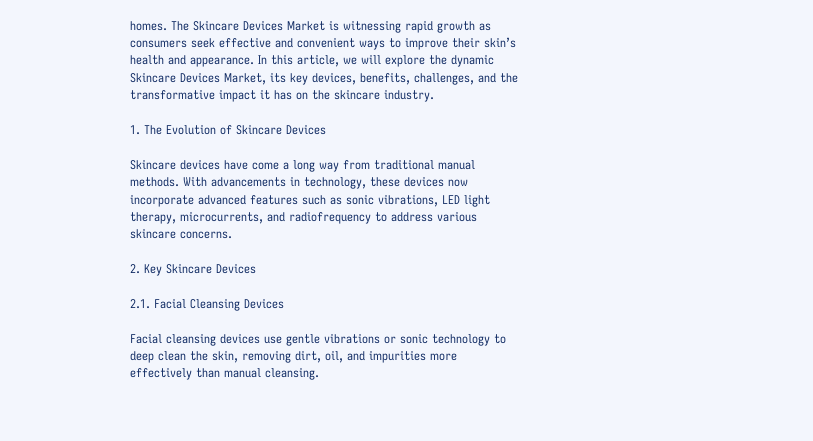homes. The Skincare Devices Market is witnessing rapid growth as consumers seek effective and convenient ways to improve their skin’s health and appearance. In this article, we will explore the dynamic Skincare Devices Market, its key devices, benefits, challenges, and the transformative impact it has on the skincare industry.

1. The Evolution of Skincare Devices

Skincare devices have come a long way from traditional manual methods. With advancements in technology, these devices now incorporate advanced features such as sonic vibrations, LED light therapy, microcurrents, and radiofrequency to address various skincare concerns.

2. Key Skincare Devices

2.1. Facial Cleansing Devices

Facial cleansing devices use gentle vibrations or sonic technology to deep clean the skin, removing dirt, oil, and impurities more effectively than manual cleansing.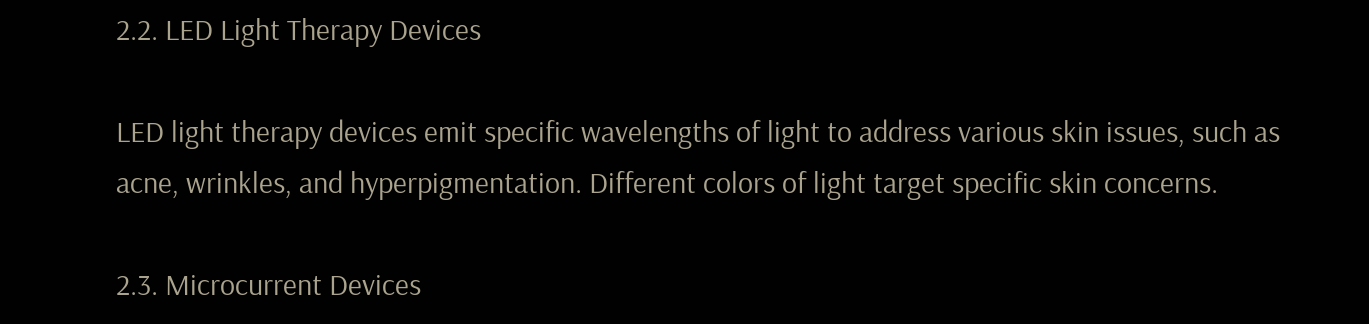2.2. LED Light Therapy Devices

LED light therapy devices emit specific wavelengths of light to address various skin issues, such as acne, wrinkles, and hyperpigmentation. Different colors of light target specific skin concerns.

2.3. Microcurrent Devices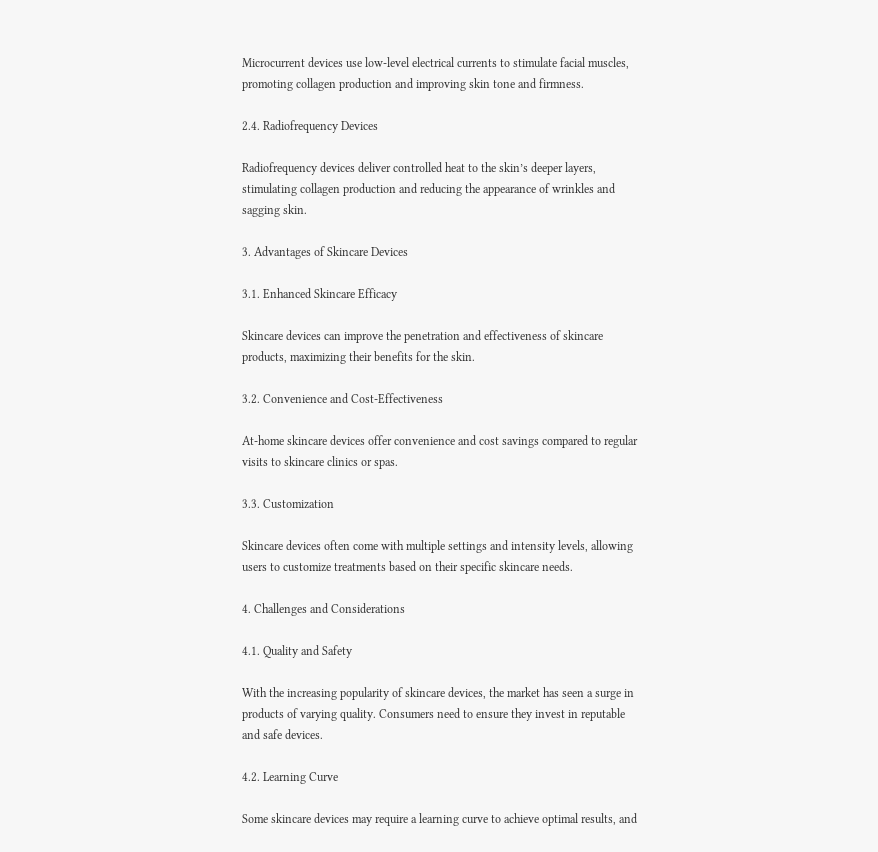Microcurrent devices use low-level electrical currents to stimulate facial muscles, promoting collagen production and improving skin tone and firmness.

2.4. Radiofrequency Devices

Radiofrequency devices deliver controlled heat to the skin’s deeper layers, stimulating collagen production and reducing the appearance of wrinkles and sagging skin.

3. Advantages of Skincare Devices

3.1. Enhanced Skincare Efficacy

Skincare devices can improve the penetration and effectiveness of skincare products, maximizing their benefits for the skin.

3.2. Convenience and Cost-Effectiveness

At-home skincare devices offer convenience and cost savings compared to regular visits to skincare clinics or spas.

3.3. Customization

Skincare devices often come with multiple settings and intensity levels, allowing users to customize treatments based on their specific skincare needs.

4. Challenges and Considerations

4.1. Quality and Safety

With the increasing popularity of skincare devices, the market has seen a surge in products of varying quality. Consumers need to ensure they invest in reputable and safe devices.

4.2. Learning Curve

Some skincare devices may require a learning curve to achieve optimal results, and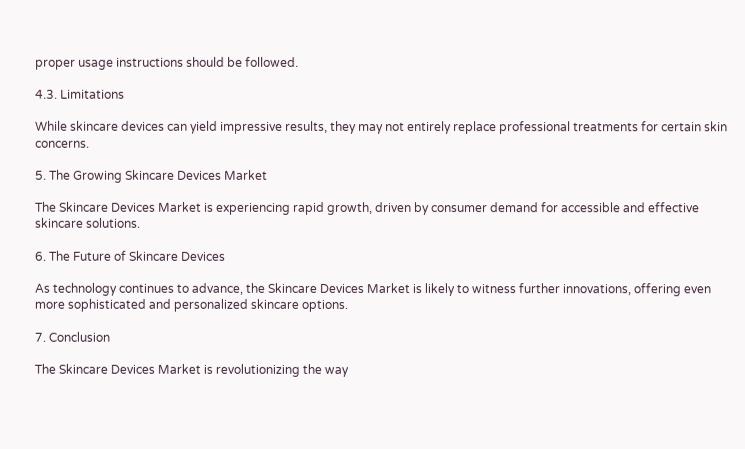proper usage instructions should be followed.

4.3. Limitations

While skincare devices can yield impressive results, they may not entirely replace professional treatments for certain skin concerns.

5. The Growing Skincare Devices Market

The Skincare Devices Market is experiencing rapid growth, driven by consumer demand for accessible and effective skincare solutions.

6. The Future of Skincare Devices

As technology continues to advance, the Skincare Devices Market is likely to witness further innovations, offering even more sophisticated and personalized skincare options.

7. Conclusion

The Skincare Devices Market is revolutionizing the way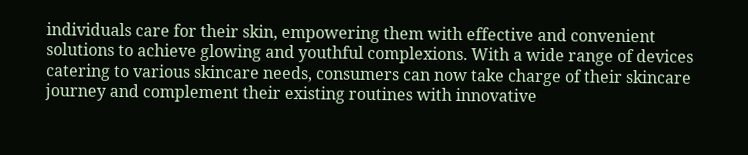individuals care for their skin, empowering them with effective and convenient solutions to achieve glowing and youthful complexions. With a wide range of devices catering to various skincare needs, consumers can now take charge of their skincare journey and complement their existing routines with innovative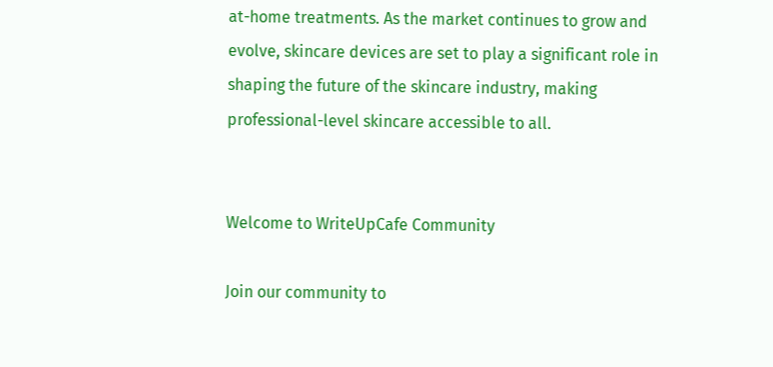at-home treatments. As the market continues to grow and evolve, skincare devices are set to play a significant role in shaping the future of the skincare industry, making professional-level skincare accessible to all.


Welcome to WriteUpCafe Community

Join our community to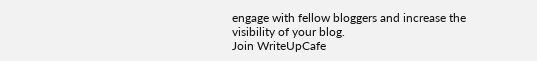engage with fellow bloggers and increase the visibility of your blog.
Join WriteUpCafe